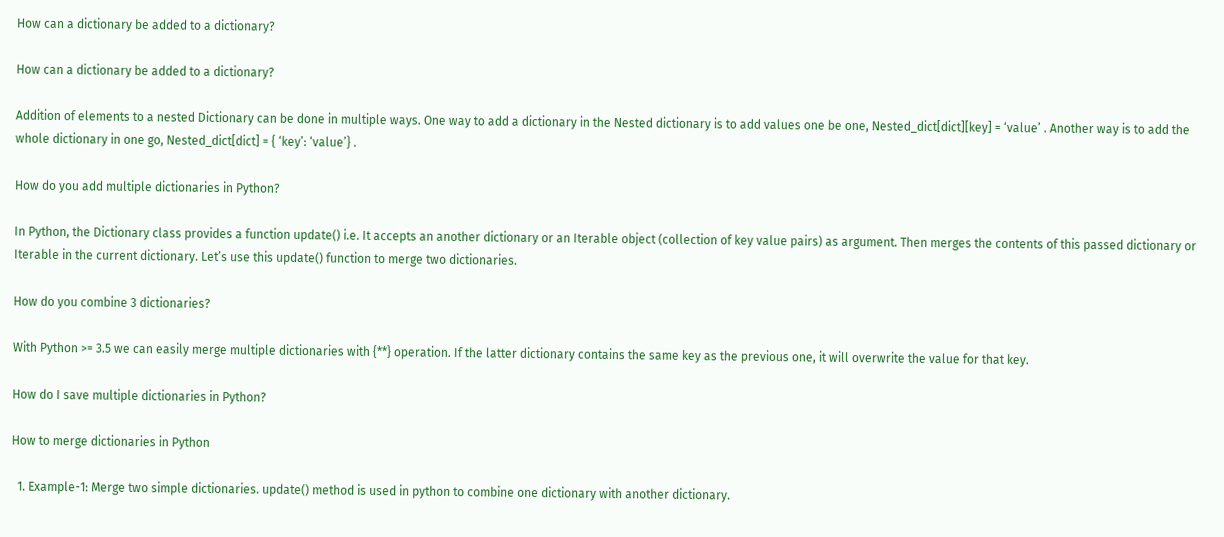How can a dictionary be added to a dictionary?

How can a dictionary be added to a dictionary?

Addition of elements to a nested Dictionary can be done in multiple ways. One way to add a dictionary in the Nested dictionary is to add values one be one, Nested_dict[dict][key] = ‘value’ . Another way is to add the whole dictionary in one go, Nested_dict[dict] = { ‘key’: ‘value’} .

How do you add multiple dictionaries in Python?

In Python, the Dictionary class provides a function update() i.e. It accepts an another dictionary or an Iterable object (collection of key value pairs) as argument. Then merges the contents of this passed dictionary or Iterable in the current dictionary. Let’s use this update() function to merge two dictionaries.

How do you combine 3 dictionaries?

With Python >= 3.5 we can easily merge multiple dictionaries with {**} operation. If the latter dictionary contains the same key as the previous one, it will overwrite the value for that key.

How do I save multiple dictionaries in Python?

How to merge dictionaries in Python

  1. Example-1: Merge two simple dictionaries. update() method is used in python to combine one dictionary with another dictionary.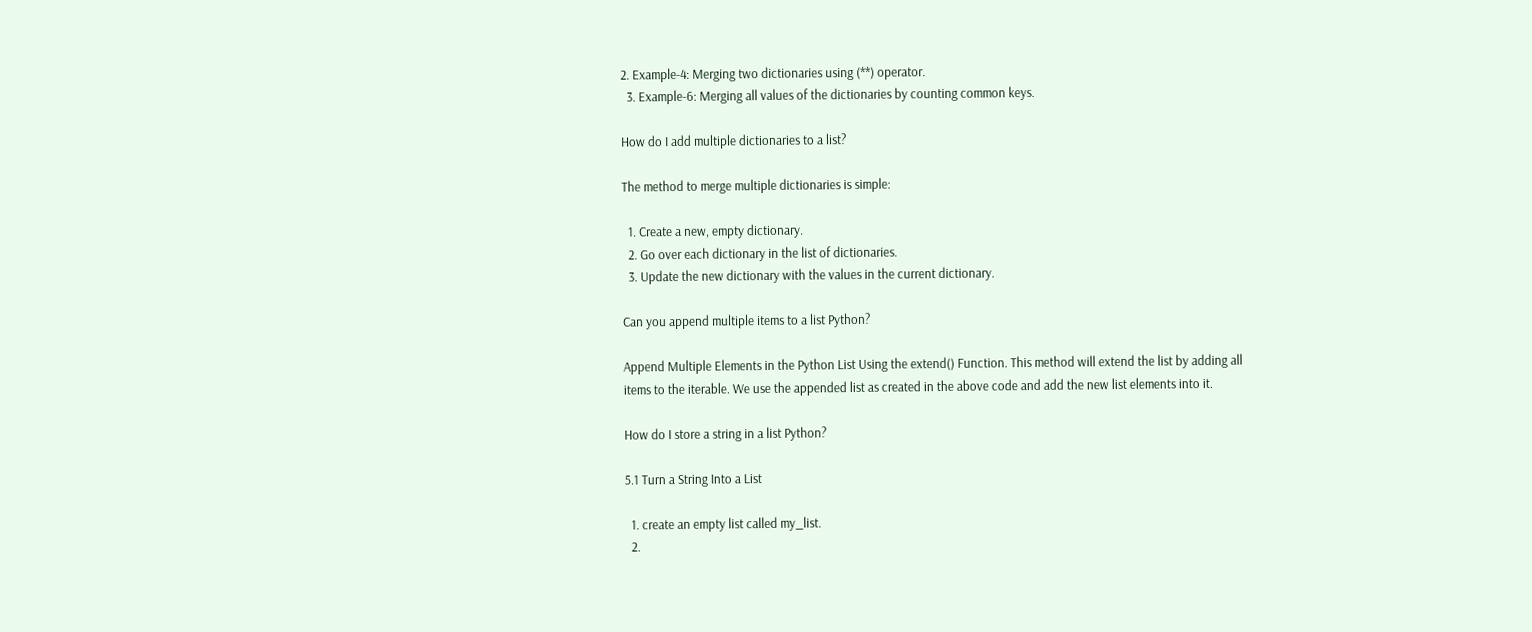2. Example-4: Merging two dictionaries using (**) operator.
  3. Example-6: Merging all values of the dictionaries by counting common keys.

How do I add multiple dictionaries to a list?

The method to merge multiple dictionaries is simple:

  1. Create a new, empty dictionary.
  2. Go over each dictionary in the list of dictionaries.
  3. Update the new dictionary with the values in the current dictionary.

Can you append multiple items to a list Python?

Append Multiple Elements in the Python List Using the extend() Function. This method will extend the list by adding all items to the iterable. We use the appended list as created in the above code and add the new list elements into it.

How do I store a string in a list Python?

5.1 Turn a String Into a List

  1. create an empty list called my_list.
  2.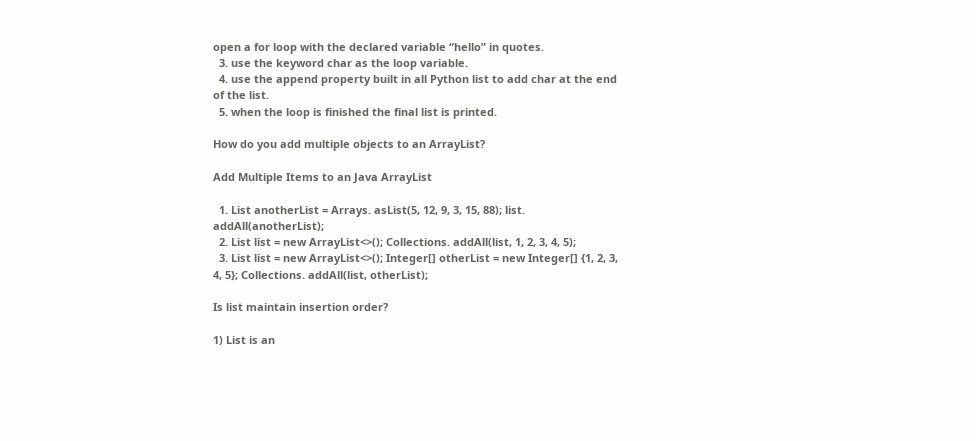open a for loop with the declared variable “hello” in quotes.
  3. use the keyword char as the loop variable.
  4. use the append property built in all Python list to add char at the end of the list.
  5. when the loop is finished the final list is printed.

How do you add multiple objects to an ArrayList?

Add Multiple Items to an Java ArrayList

  1. List anotherList = Arrays. asList(5, 12, 9, 3, 15, 88); list. addAll(anotherList);
  2. List list = new ArrayList<>(); Collections. addAll(list, 1, 2, 3, 4, 5);
  3. List list = new ArrayList<>(); Integer[] otherList = new Integer[] {1, 2, 3, 4, 5}; Collections. addAll(list, otherList);

Is list maintain insertion order?

1) List is an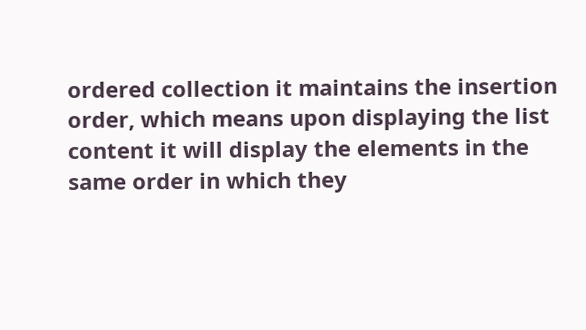ordered collection it maintains the insertion order, which means upon displaying the list content it will display the elements in the same order in which they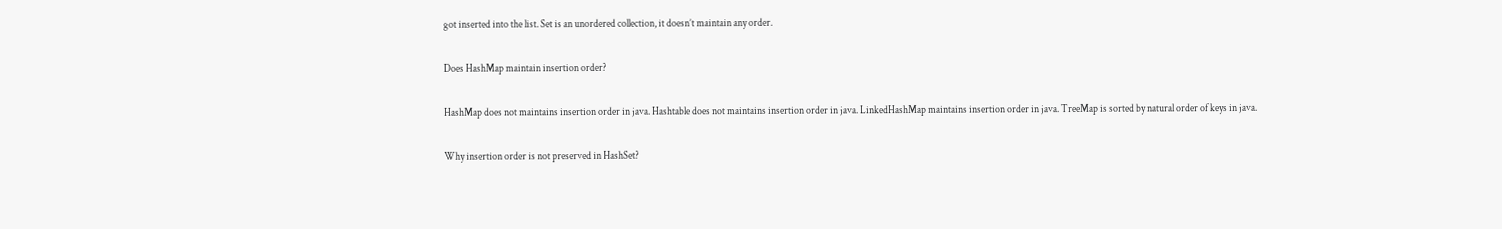got inserted into the list. Set is an unordered collection, it doesn’t maintain any order.

Does HashMap maintain insertion order?

HashMap does not maintains insertion order in java. Hashtable does not maintains insertion order in java. LinkedHashMap maintains insertion order in java. TreeMap is sorted by natural order of keys in java.

Why insertion order is not preserved in HashSet?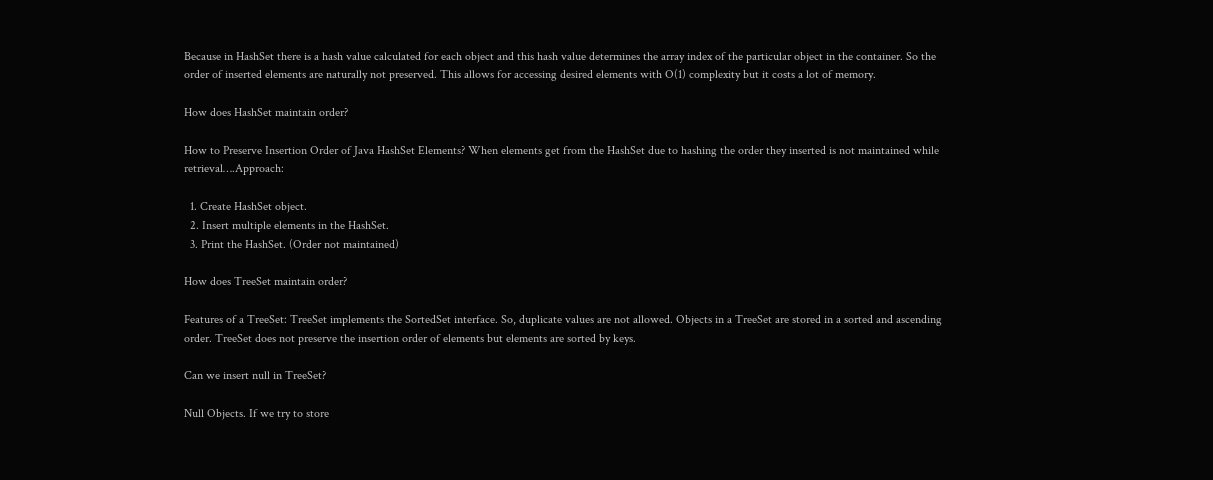Because in HashSet there is a hash value calculated for each object and this hash value determines the array index of the particular object in the container. So the order of inserted elements are naturally not preserved. This allows for accessing desired elements with O(1) complexity but it costs a lot of memory.

How does HashSet maintain order?

How to Preserve Insertion Order of Java HashSet Elements? When elements get from the HashSet due to hashing the order they inserted is not maintained while retrieval….Approach:

  1. Create HashSet object.
  2. Insert multiple elements in the HashSet.
  3. Print the HashSet. (Order not maintained)

How does TreeSet maintain order?

Features of a TreeSet: TreeSet implements the SortedSet interface. So, duplicate values are not allowed. Objects in a TreeSet are stored in a sorted and ascending order. TreeSet does not preserve the insertion order of elements but elements are sorted by keys.

Can we insert null in TreeSet?

Null Objects. If we try to store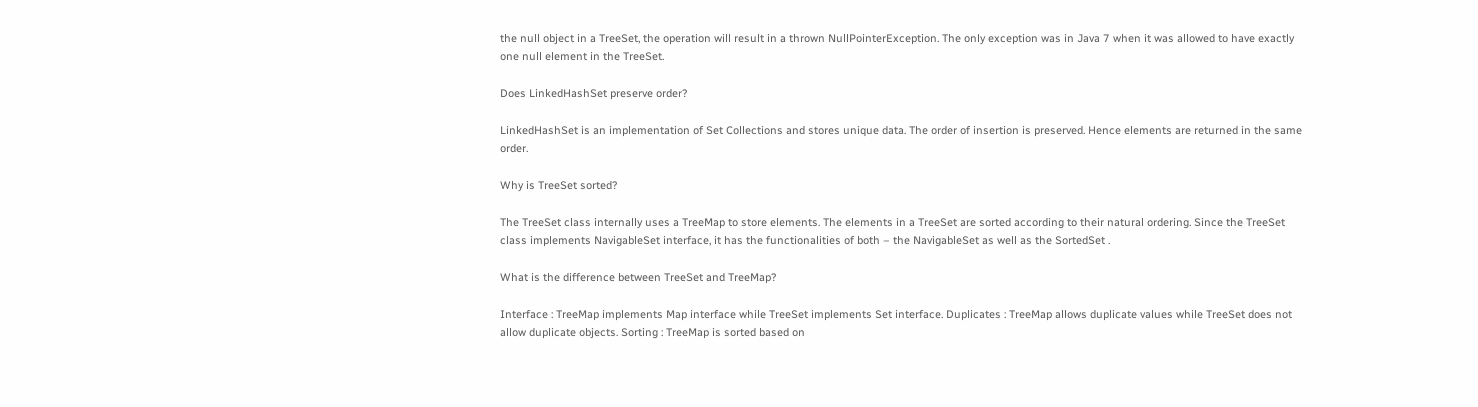the null object in a TreeSet, the operation will result in a thrown NullPointerException. The only exception was in Java 7 when it was allowed to have exactly one null element in the TreeSet.

Does LinkedHashSet preserve order?

LinkedHashSet is an implementation of Set Collections and stores unique data. The order of insertion is preserved. Hence elements are returned in the same order.

Why is TreeSet sorted?

The TreeSet class internally uses a TreeMap to store elements. The elements in a TreeSet are sorted according to their natural ordering. Since the TreeSet class implements NavigableSet interface, it has the functionalities of both – the NavigableSet as well as the SortedSet .

What is the difference between TreeSet and TreeMap?

Interface : TreeMap implements Map interface while TreeSet implements Set interface. Duplicates : TreeMap allows duplicate values while TreeSet does not allow duplicate objects. Sorting : TreeMap is sorted based on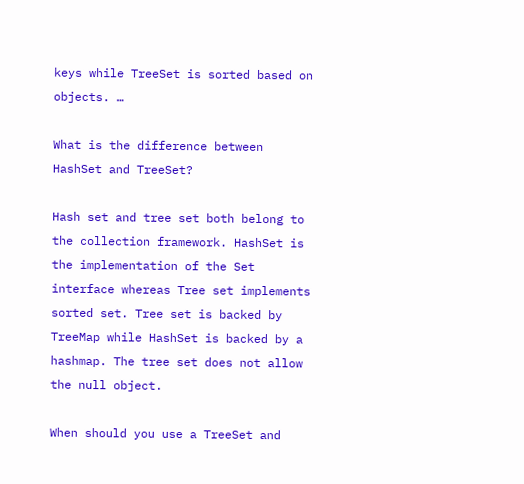keys while TreeSet is sorted based on objects. …

What is the difference between HashSet and TreeSet?

Hash set and tree set both belong to the collection framework. HashSet is the implementation of the Set interface whereas Tree set implements sorted set. Tree set is backed by TreeMap while HashSet is backed by a hashmap. The tree set does not allow the null object.

When should you use a TreeSet and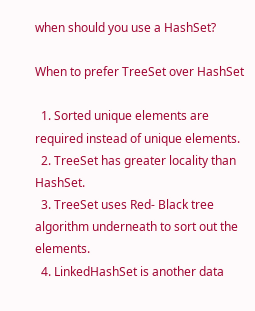when should you use a HashSet?

When to prefer TreeSet over HashSet

  1. Sorted unique elements are required instead of unique elements.
  2. TreeSet has greater locality than HashSet.
  3. TreeSet uses Red- Black tree algorithm underneath to sort out the elements.
  4. LinkedHashSet is another data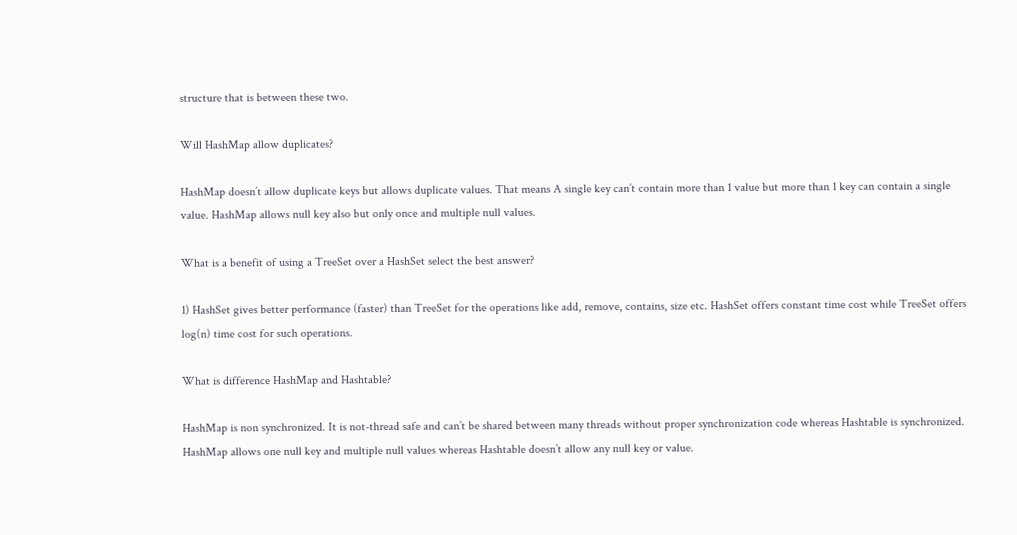structure that is between these two.

Will HashMap allow duplicates?

HashMap doesn’t allow duplicate keys but allows duplicate values. That means A single key can’t contain more than 1 value but more than 1 key can contain a single value. HashMap allows null key also but only once and multiple null values.

What is a benefit of using a TreeSet over a HashSet select the best answer?

1) HashSet gives better performance (faster) than TreeSet for the operations like add, remove, contains, size etc. HashSet offers constant time cost while TreeSet offers log(n) time cost for such operations.

What is difference HashMap and Hashtable?

HashMap is non synchronized. It is not-thread safe and can’t be shared between many threads without proper synchronization code whereas Hashtable is synchronized. HashMap allows one null key and multiple null values whereas Hashtable doesn’t allow any null key or value.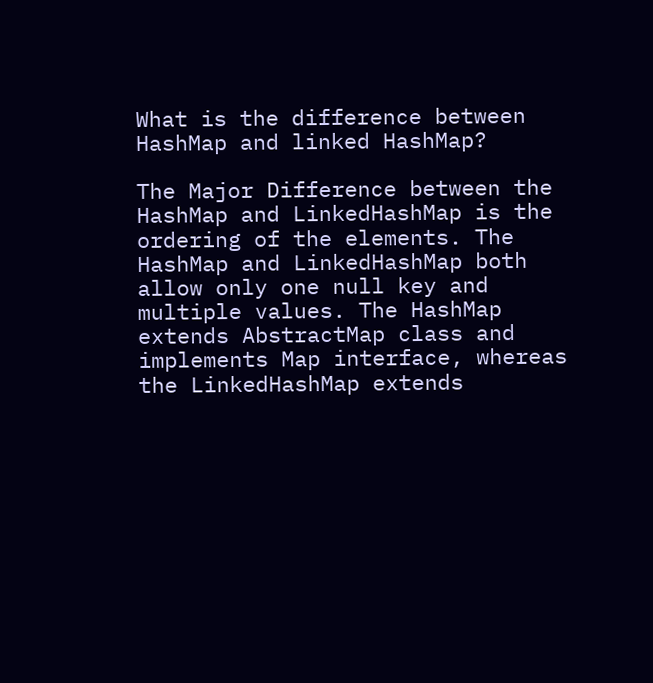What is the difference between HashMap and linked HashMap?

The Major Difference between the HashMap and LinkedHashMap is the ordering of the elements. The HashMap and LinkedHashMap both allow only one null key and multiple values. The HashMap extends AbstractMap class and implements Map interface, whereas the LinkedHashMap extends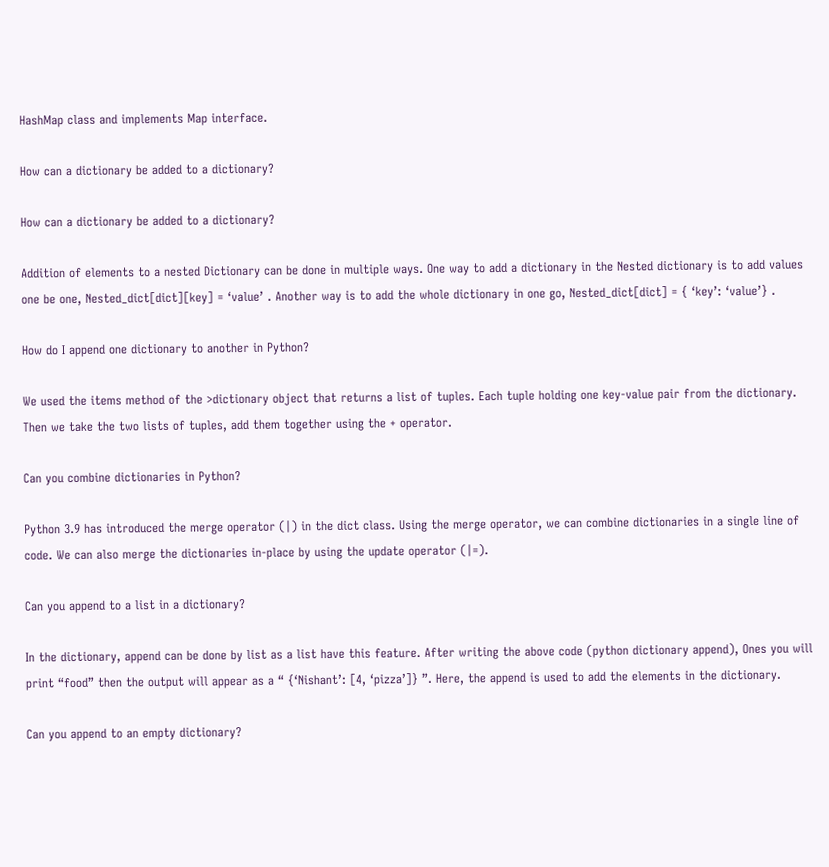HashMap class and implements Map interface.

How can a dictionary be added to a dictionary?

How can a dictionary be added to a dictionary?

Addition of elements to a nested Dictionary can be done in multiple ways. One way to add a dictionary in the Nested dictionary is to add values one be one, Nested_dict[dict][key] = ‘value’ . Another way is to add the whole dictionary in one go, Nested_dict[dict] = { ‘key’: ‘value’} .

How do I append one dictionary to another in Python?

We used the items method of the >dictionary object that returns a list of tuples. Each tuple holding one key-value pair from the dictionary. Then we take the two lists of tuples, add them together using the + operator.

Can you combine dictionaries in Python?

Python 3.9 has introduced the merge operator (|) in the dict class. Using the merge operator, we can combine dictionaries in a single line of code. We can also merge the dictionaries in-place by using the update operator (|=).

Can you append to a list in a dictionary?

In the dictionary, append can be done by list as a list have this feature. After writing the above code (python dictionary append), Ones you will print “food” then the output will appear as a “ {‘Nishant’: [4, ‘pizza’]} ”. Here, the append is used to add the elements in the dictionary.

Can you append to an empty dictionary?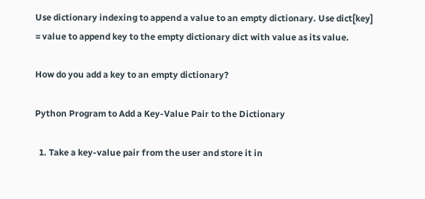Use dictionary indexing to append a value to an empty dictionary. Use dict[key] = value to append key to the empty dictionary dict with value as its value.

How do you add a key to an empty dictionary?

Python Program to Add a Key-Value Pair to the Dictionary

  1. Take a key-value pair from the user and store it in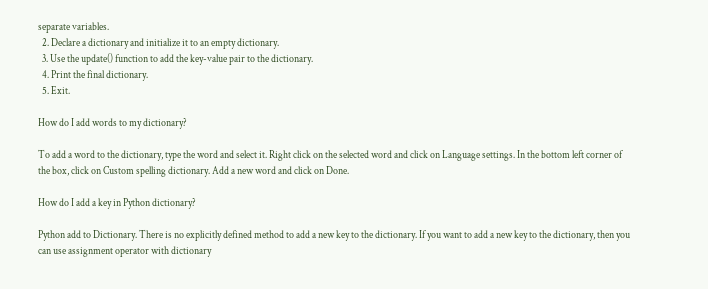separate variables.
  2. Declare a dictionary and initialize it to an empty dictionary.
  3. Use the update() function to add the key-value pair to the dictionary.
  4. Print the final dictionary.
  5. Exit.

How do I add words to my dictionary?

To add a word to the dictionary, type the word and select it. Right click on the selected word and click on Language settings. In the bottom left corner of the box, click on Custom spelling dictionary. Add a new word and click on Done.

How do I add a key in Python dictionary?

Python add to Dictionary. There is no explicitly defined method to add a new key to the dictionary. If you want to add a new key to the dictionary, then you can use assignment operator with dictionary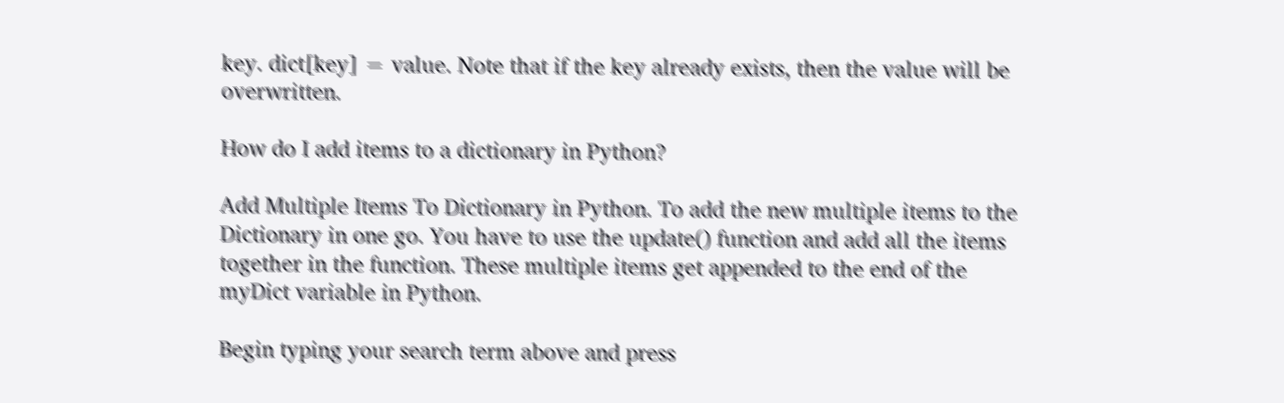key. dict[key] = value. Note that if the key already exists, then the value will be overwritten.

How do I add items to a dictionary in Python?

Add Multiple Items To Dictionary in Python. To add the new multiple items to the Dictionary in one go. You have to use the update() function and add all the items together in the function. These multiple items get appended to the end of the myDict variable in Python.

Begin typing your search term above and press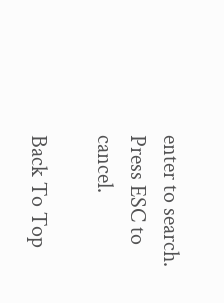enter to search. Press ESC to cancel.

Back To Top